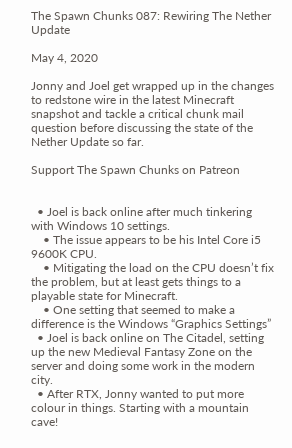The Spawn Chunks 087: Rewiring The Nether Update

May 4, 2020

Jonny and Joel get wrapped up in the changes to redstone wire in the latest Minecraft snapshot and tackle a critical chunk mail question before discussing the state of the Nether Update so far.

Support The Spawn Chunks on Patreon


  • Joel is back online after much tinkering with Windows 10 settings.
    • The issue appears to be his Intel Core i5 9600K CPU.
    • Mitigating the load on the CPU doesn’t fix the problem, but at least gets things to a playable state for Minecraft.
    • One setting that seemed to make a difference is the Windows “Graphics Settings”
  • Joel is back online on The Citadel, setting up the new Medieval Fantasy Zone on the server and doing some work in the modern city.
  • After RTX, Jonny wanted to put more colour in things. Starting with a mountain cave!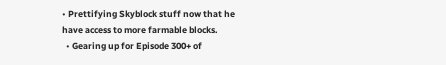• Prettifying Skyblock stuff now that he have access to more farmable blocks.
  • Gearing up for Episode 300+ of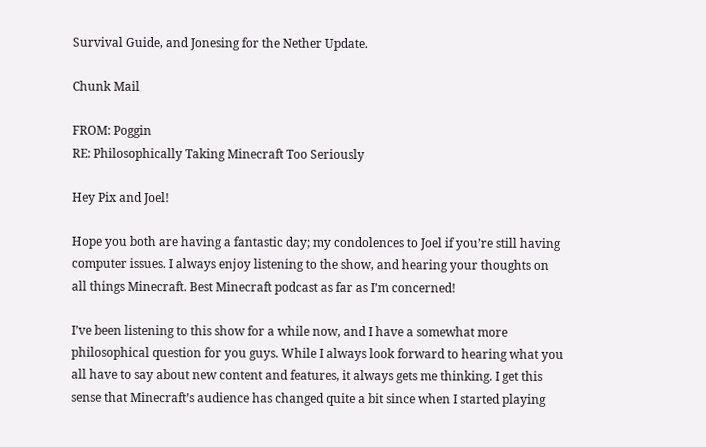Survival Guide, and Jonesing for the Nether Update.

Chunk Mail

FROM: Poggin
RE: Philosophically Taking Minecraft Too Seriously

Hey Pix and Joel!

Hope you both are having a fantastic day; my condolences to Joel if you’re still having computer issues. I always enjoy listening to the show, and hearing your thoughts on all things Minecraft. Best Minecraft podcast as far as I’m concerned!

I’ve been listening to this show for a while now, and I have a somewhat more philosophical question for you guys. While I always look forward to hearing what you all have to say about new content and features, it always gets me thinking. I get this sense that Minecraft’s audience has changed quite a bit since when I started playing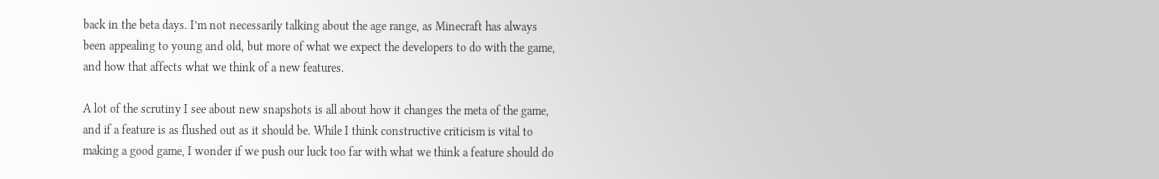back in the beta days. I’m not necessarily talking about the age range, as Minecraft has always been appealing to young and old, but more of what we expect the developers to do with the game, and how that affects what we think of a new features.

A lot of the scrutiny I see about new snapshots is all about how it changes the meta of the game, and if a feature is as flushed out as it should be. While I think constructive criticism is vital to making a good game, I wonder if we push our luck too far with what we think a feature should do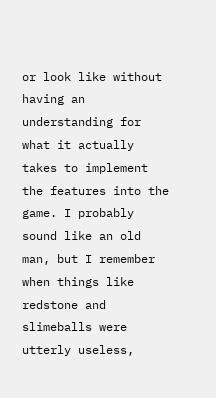or look like without having an understanding for what it actually takes to implement the features into the game. I probably sound like an old man, but I remember when things like redstone and slimeballs were utterly useless,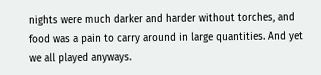nights were much darker and harder without torches, and food was a pain to carry around in large quantities. And yet we all played anyways.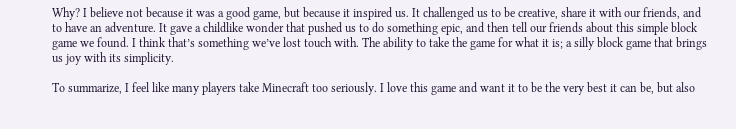Why? I believe not because it was a good game, but because it inspired us. It challenged us to be creative, share it with our friends, and to have an adventure. It gave a childlike wonder that pushed us to do something epic, and then tell our friends about this simple block game we found. I think that’s something we’ve lost touch with. The ability to take the game for what it is; a silly block game that brings us joy with its simplicity.

To summarize, I feel like many players take Minecraft too seriously. I love this game and want it to be the very best it can be, but also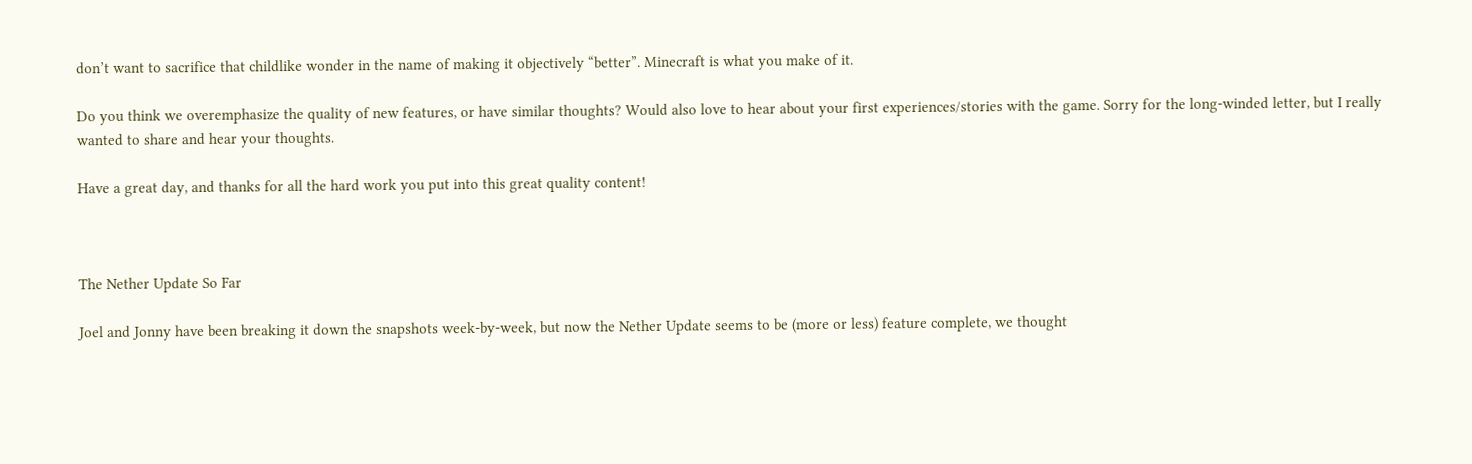don’t want to sacrifice that childlike wonder in the name of making it objectively “better”. Minecraft is what you make of it.

Do you think we overemphasize the quality of new features, or have similar thoughts? Would also love to hear about your first experiences/stories with the game. Sorry for the long-winded letter, but I really wanted to share and hear your thoughts.

Have a great day, and thanks for all the hard work you put into this great quality content!



The Nether Update So Far

Joel and Jonny have been breaking it down the snapshots week-by-week, but now the Nether Update seems to be (more or less) feature complete, we thought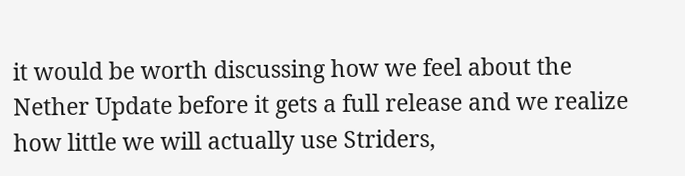it would be worth discussing how we feel about the Nether Update before it gets a full release and we realize how little we will actually use Striders,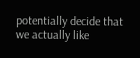potentially decide that we actually like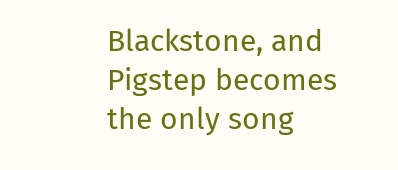Blackstone, and Pigstep becomes the only song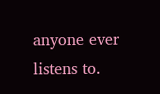anyone ever listens to.